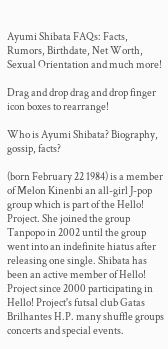Ayumi Shibata FAQs: Facts, Rumors, Birthdate, Net Worth, Sexual Orientation and much more!

Drag and drop drag and drop finger icon boxes to rearrange!

Who is Ayumi Shibata? Biography, gossip, facts?

(born February 22 1984) is a member of Melon Kinenbi an all-girl J-pop group which is part of the Hello! Project. She joined the group Tanpopo in 2002 until the group went into an indefinite hiatus after releasing one single. Shibata has been an active member of Hello! Project since 2000 participating in Hello! Project's futsal club Gatas Brilhantes H.P. many shuffle groups concerts and special events.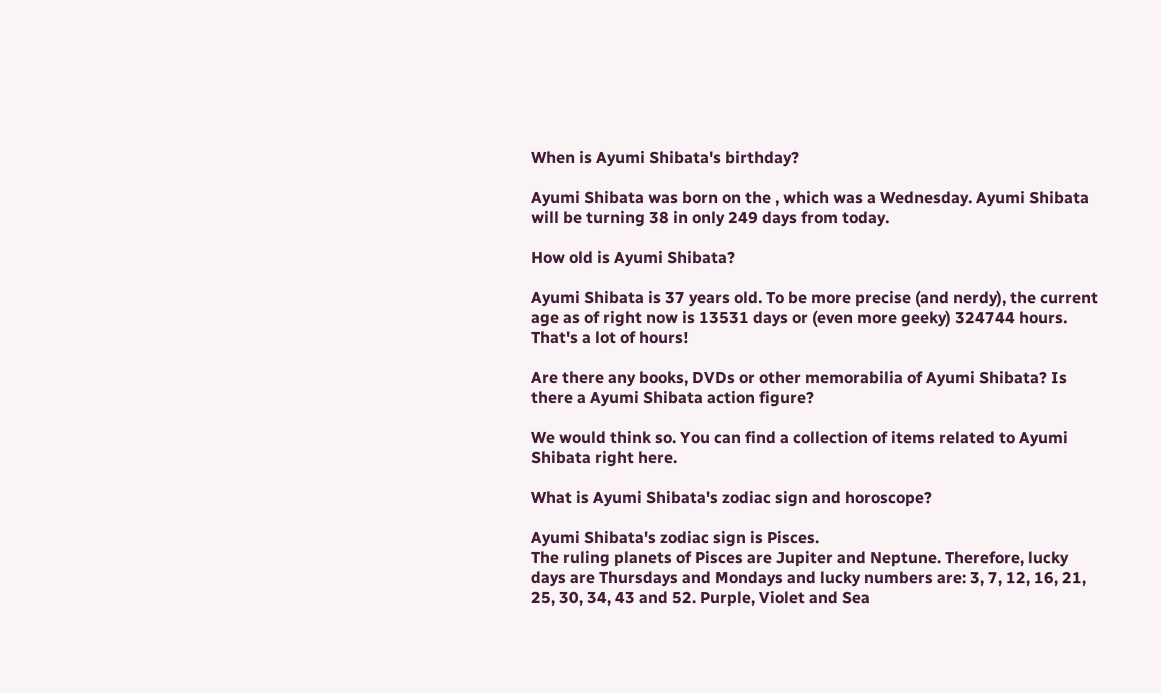When is Ayumi Shibata's birthday?

Ayumi Shibata was born on the , which was a Wednesday. Ayumi Shibata will be turning 38 in only 249 days from today.

How old is Ayumi Shibata?

Ayumi Shibata is 37 years old. To be more precise (and nerdy), the current age as of right now is 13531 days or (even more geeky) 324744 hours. That's a lot of hours!

Are there any books, DVDs or other memorabilia of Ayumi Shibata? Is there a Ayumi Shibata action figure?

We would think so. You can find a collection of items related to Ayumi Shibata right here.

What is Ayumi Shibata's zodiac sign and horoscope?

Ayumi Shibata's zodiac sign is Pisces.
The ruling planets of Pisces are Jupiter and Neptune. Therefore, lucky days are Thursdays and Mondays and lucky numbers are: 3, 7, 12, 16, 21, 25, 30, 34, 43 and 52. Purple, Violet and Sea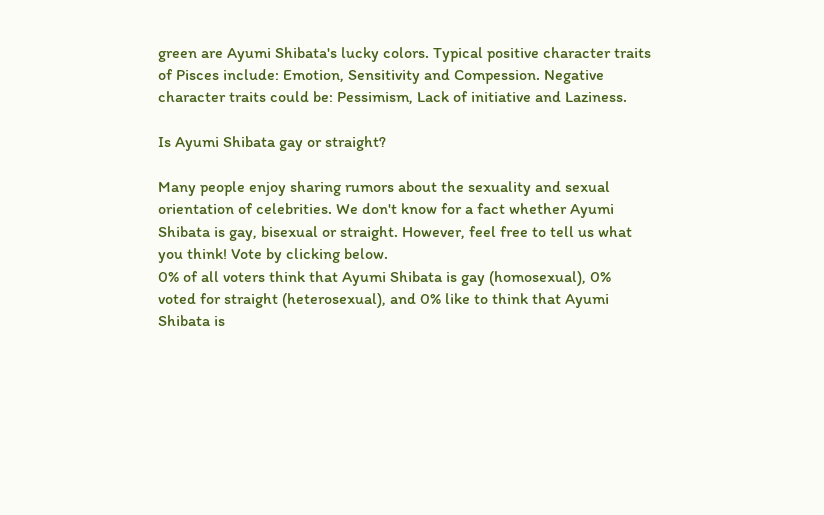green are Ayumi Shibata's lucky colors. Typical positive character traits of Pisces include: Emotion, Sensitivity and Compession. Negative character traits could be: Pessimism, Lack of initiative and Laziness.

Is Ayumi Shibata gay or straight?

Many people enjoy sharing rumors about the sexuality and sexual orientation of celebrities. We don't know for a fact whether Ayumi Shibata is gay, bisexual or straight. However, feel free to tell us what you think! Vote by clicking below.
0% of all voters think that Ayumi Shibata is gay (homosexual), 0% voted for straight (heterosexual), and 0% like to think that Ayumi Shibata is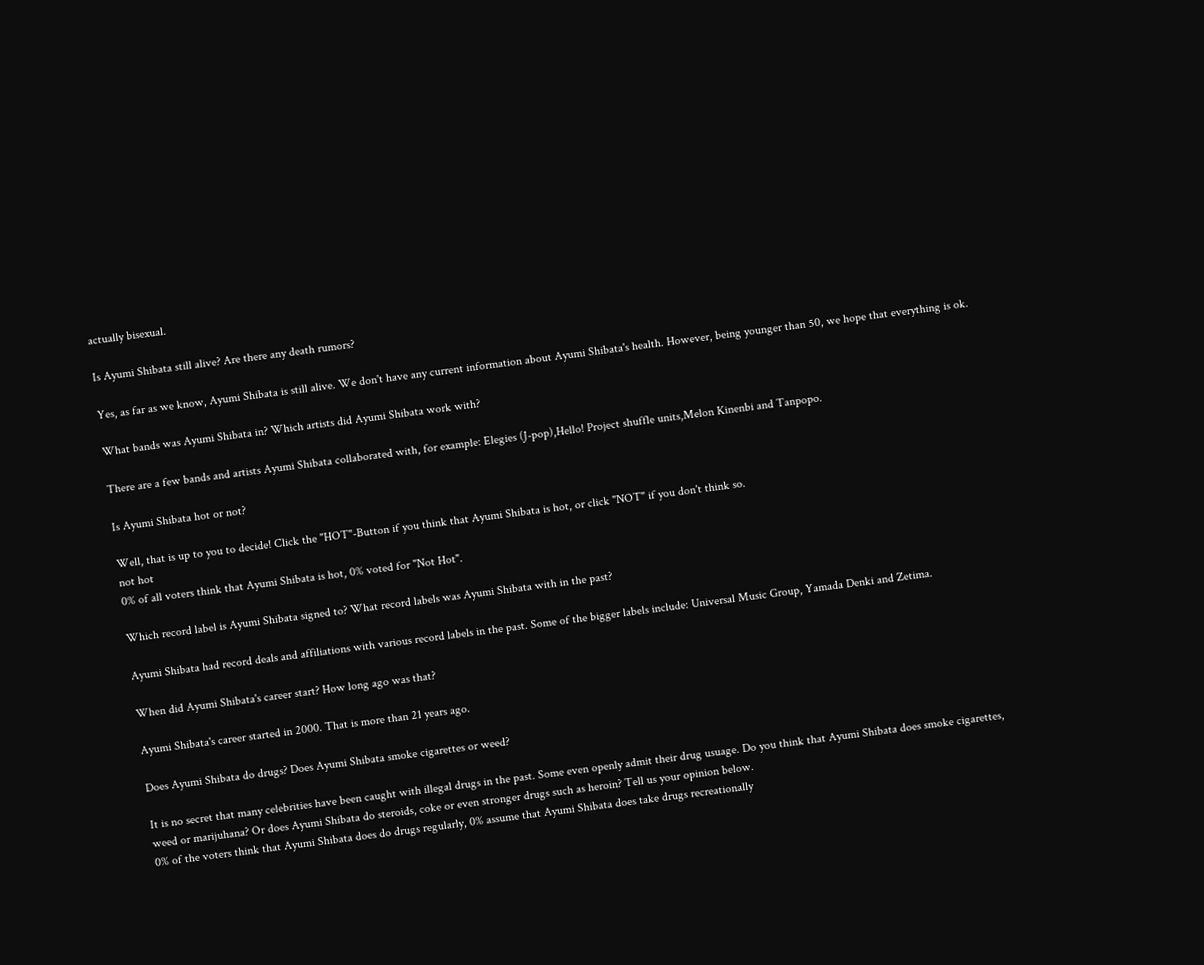actually bisexual.

Is Ayumi Shibata still alive? Are there any death rumors?

Yes, as far as we know, Ayumi Shibata is still alive. We don't have any current information about Ayumi Shibata's health. However, being younger than 50, we hope that everything is ok.

What bands was Ayumi Shibata in? Which artists did Ayumi Shibata work with?

There are a few bands and artists Ayumi Shibata collaborated with, for example: Elegies (J-pop),Hello! Project shuffle units,Melon Kinenbi and Tanpopo.

Is Ayumi Shibata hot or not?

Well, that is up to you to decide! Click the "HOT"-Button if you think that Ayumi Shibata is hot, or click "NOT" if you don't think so.
not hot
0% of all voters think that Ayumi Shibata is hot, 0% voted for "Not Hot".

Which record label is Ayumi Shibata signed to? What record labels was Ayumi Shibata with in the past?

Ayumi Shibata had record deals and affiliations with various record labels in the past. Some of the bigger labels include: Universal Music Group, Yamada Denki and Zetima.

When did Ayumi Shibata's career start? How long ago was that?

Ayumi Shibata's career started in 2000. That is more than 21 years ago.

Does Ayumi Shibata do drugs? Does Ayumi Shibata smoke cigarettes or weed?

It is no secret that many celebrities have been caught with illegal drugs in the past. Some even openly admit their drug usuage. Do you think that Ayumi Shibata does smoke cigarettes, weed or marijuhana? Or does Ayumi Shibata do steroids, coke or even stronger drugs such as heroin? Tell us your opinion below.
0% of the voters think that Ayumi Shibata does do drugs regularly, 0% assume that Ayumi Shibata does take drugs recreationally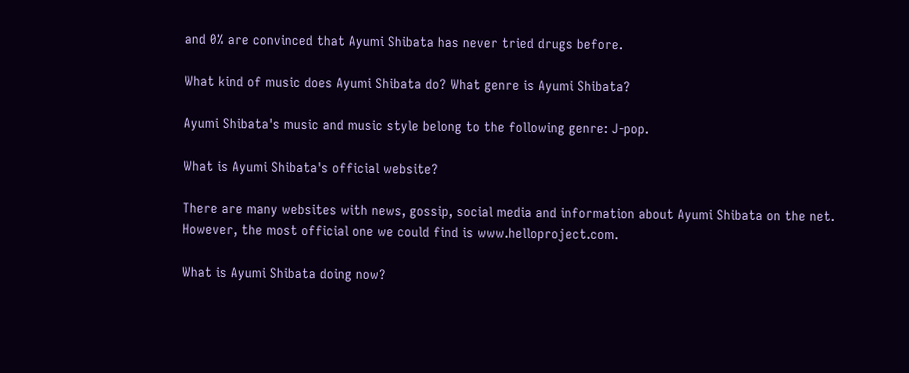and 0% are convinced that Ayumi Shibata has never tried drugs before.

What kind of music does Ayumi Shibata do? What genre is Ayumi Shibata?

Ayumi Shibata's music and music style belong to the following genre: J-pop.

What is Ayumi Shibata's official website?

There are many websites with news, gossip, social media and information about Ayumi Shibata on the net. However, the most official one we could find is www.helloproject.com.

What is Ayumi Shibata doing now?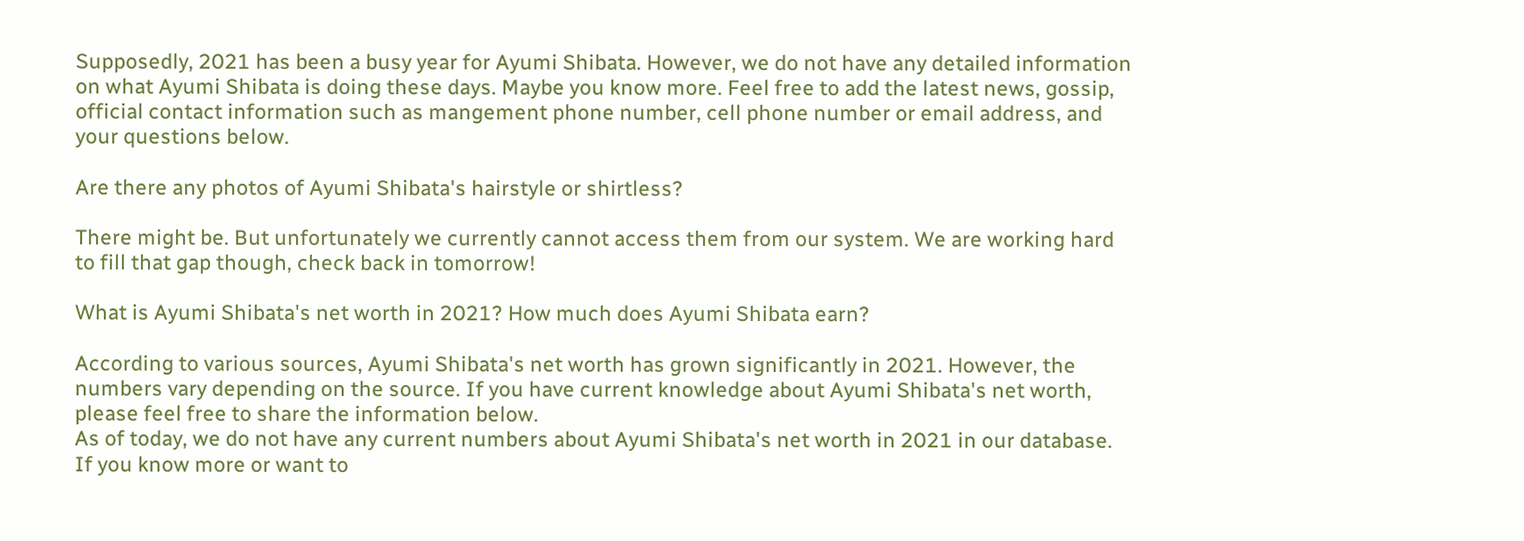Supposedly, 2021 has been a busy year for Ayumi Shibata. However, we do not have any detailed information on what Ayumi Shibata is doing these days. Maybe you know more. Feel free to add the latest news, gossip, official contact information such as mangement phone number, cell phone number or email address, and your questions below.

Are there any photos of Ayumi Shibata's hairstyle or shirtless?

There might be. But unfortunately we currently cannot access them from our system. We are working hard to fill that gap though, check back in tomorrow!

What is Ayumi Shibata's net worth in 2021? How much does Ayumi Shibata earn?

According to various sources, Ayumi Shibata's net worth has grown significantly in 2021. However, the numbers vary depending on the source. If you have current knowledge about Ayumi Shibata's net worth, please feel free to share the information below.
As of today, we do not have any current numbers about Ayumi Shibata's net worth in 2021 in our database. If you know more or want to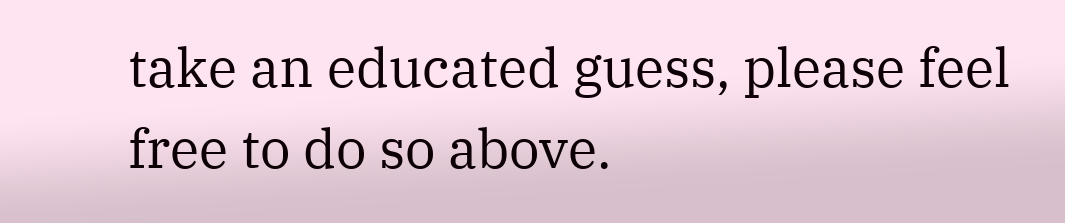take an educated guess, please feel free to do so above.